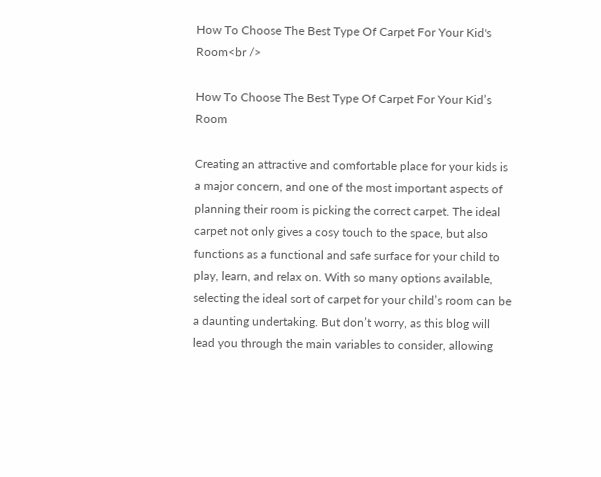How To Choose The Best Type Of Carpet For Your Kid's Room<br />

How To Choose The Best Type Of Carpet For Your Kid’s Room

Creating an attractive and comfortable place for your kids is a major concern, and one of the most important aspects of planning their room is picking the correct carpet. The ideal carpet not only gives a cosy touch to the space, but also functions as a functional and safe surface for your child to play, learn, and relax on. With so many options available, selecting the ideal sort of carpet for your child’s room can be a daunting undertaking. But don’t worry, as this blog will lead you through the main variables to consider, allowing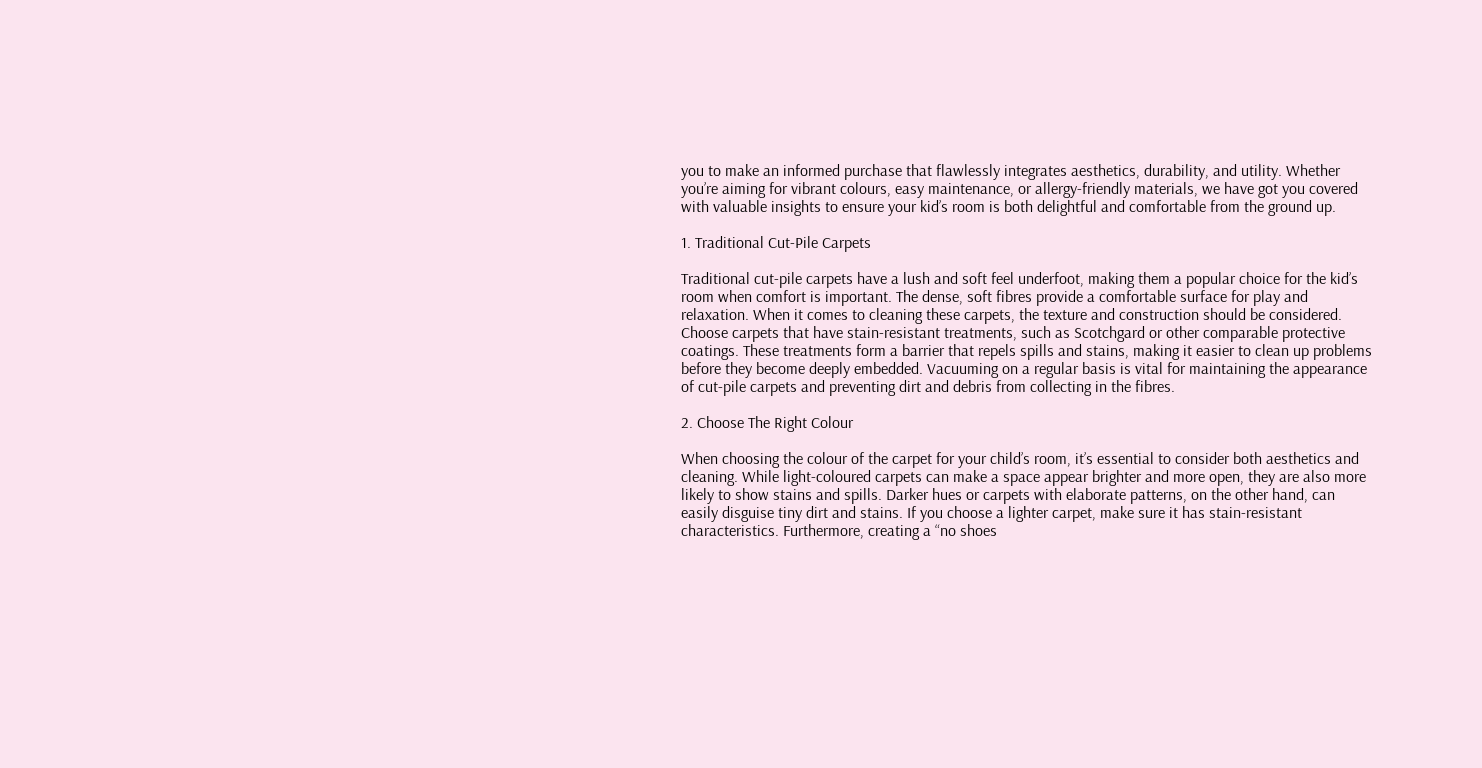you to make an informed purchase that flawlessly integrates aesthetics, durability, and utility. Whether you’re aiming for vibrant colours, easy maintenance, or allergy-friendly materials, we have got you covered with valuable insights to ensure your kid’s room is both delightful and comfortable from the ground up.

1. Traditional Cut-Pile Carpets

Traditional cut-pile carpets have a lush and soft feel underfoot, making them a popular choice for the kid’s room when comfort is important. The dense, soft fibres provide a comfortable surface for play and relaxation. When it comes to cleaning these carpets, the texture and construction should be considered. Choose carpets that have stain-resistant treatments, such as Scotchgard or other comparable protective coatings. These treatments form a barrier that repels spills and stains, making it easier to clean up problems before they become deeply embedded. Vacuuming on a regular basis is vital for maintaining the appearance of cut-pile carpets and preventing dirt and debris from collecting in the fibres.

2. Choose The Right Colour

When choosing the colour of the carpet for your child’s room, it’s essential to consider both aesthetics and cleaning. While light-coloured carpets can make a space appear brighter and more open, they are also more likely to show stains and spills. Darker hues or carpets with elaborate patterns, on the other hand, can easily disguise tiny dirt and stains. If you choose a lighter carpet, make sure it has stain-resistant characteristics. Furthermore, creating a “no shoes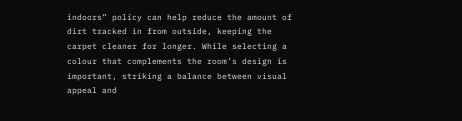indoors” policy can help reduce the amount of dirt tracked in from outside, keeping the carpet cleaner for longer. While selecting a colour that complements the room’s design is important, striking a balance between visual appeal and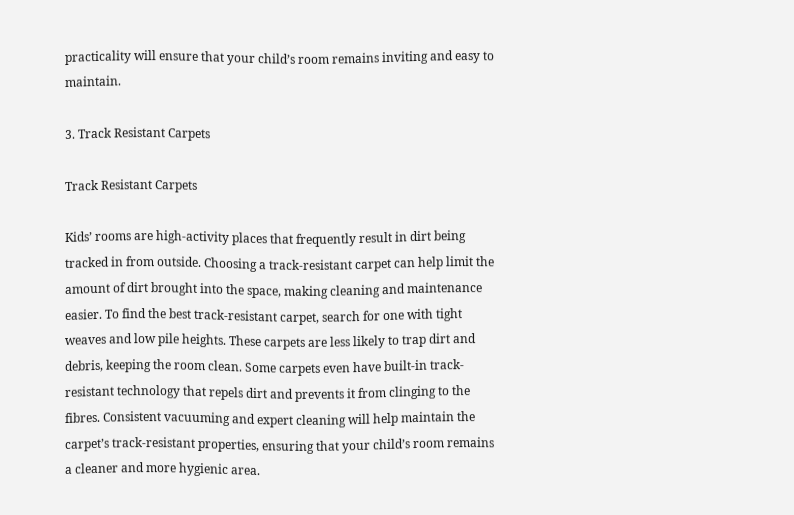practicality will ensure that your child’s room remains inviting and easy to maintain.

3. Track Resistant Carpets

Track Resistant Carpets

Kids’ rooms are high-activity places that frequently result in dirt being tracked in from outside. Choosing a track-resistant carpet can help limit the amount of dirt brought into the space, making cleaning and maintenance easier. To find the best track-resistant carpet, search for one with tight weaves and low pile heights. These carpets are less likely to trap dirt and debris, keeping the room clean. Some carpets even have built-in track-resistant technology that repels dirt and prevents it from clinging to the fibres. Consistent vacuuming and expert cleaning will help maintain the carpet’s track-resistant properties, ensuring that your child’s room remains a cleaner and more hygienic area.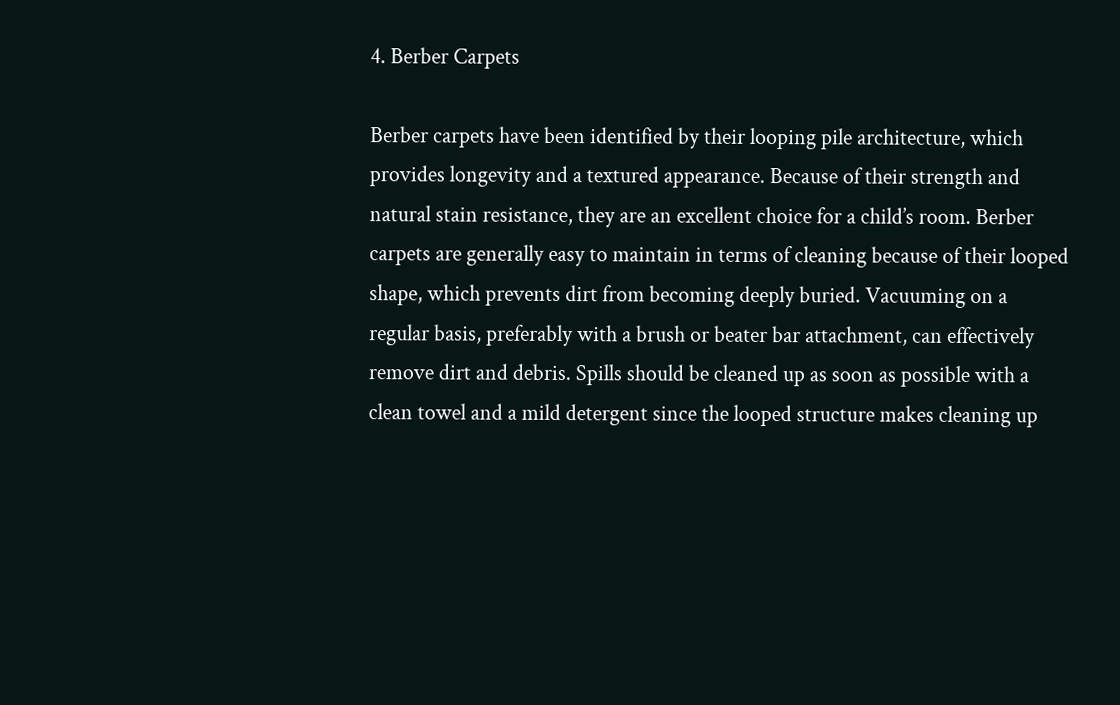4. Berber Carpets

Berber carpets have been identified by their looping pile architecture, which provides longevity and a textured appearance. Because of their strength and natural stain resistance, they are an excellent choice for a child’s room. Berber carpets are generally easy to maintain in terms of cleaning because of their looped shape, which prevents dirt from becoming deeply buried. Vacuuming on a regular basis, preferably with a brush or beater bar attachment, can effectively remove dirt and debris. Spills should be cleaned up as soon as possible with a clean towel and a mild detergent since the looped structure makes cleaning up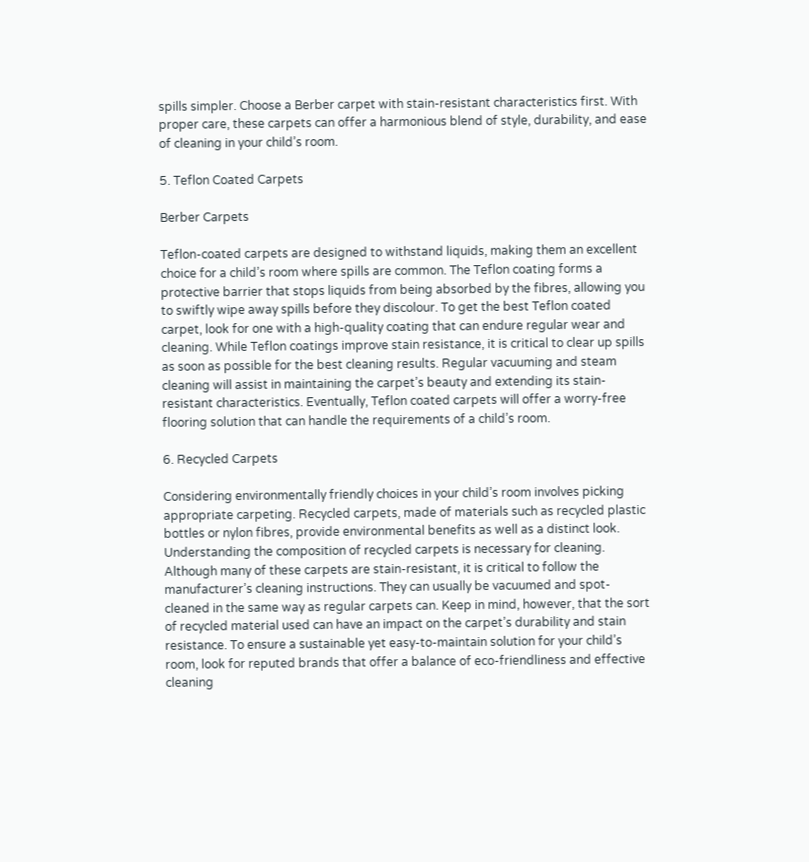spills simpler. Choose a Berber carpet with stain-resistant characteristics first. With proper care, these carpets can offer a harmonious blend of style, durability, and ease of cleaning in your child’s room.

5. Teflon Coated Carpets

Berber Carpets

Teflon-coated carpets are designed to withstand liquids, making them an excellent choice for a child’s room where spills are common. The Teflon coating forms a protective barrier that stops liquids from being absorbed by the fibres, allowing you to swiftly wipe away spills before they discolour. To get the best Teflon coated carpet, look for one with a high-quality coating that can endure regular wear and cleaning. While Teflon coatings improve stain resistance, it is critical to clear up spills as soon as possible for the best cleaning results. Regular vacuuming and steam cleaning will assist in maintaining the carpet’s beauty and extending its stain-resistant characteristics. Eventually, Teflon coated carpets will offer a worry-free flooring solution that can handle the requirements of a child’s room.

6. Recycled Carpets

Considering environmentally friendly choices in your child’s room involves picking appropriate carpeting. Recycled carpets, made of materials such as recycled plastic bottles or nylon fibres, provide environmental benefits as well as a distinct look. Understanding the composition of recycled carpets is necessary for cleaning. Although many of these carpets are stain-resistant, it is critical to follow the manufacturer’s cleaning instructions. They can usually be vacuumed and spot-cleaned in the same way as regular carpets can. Keep in mind, however, that the sort of recycled material used can have an impact on the carpet’s durability and stain resistance. To ensure a sustainable yet easy-to-maintain solution for your child’s room, look for reputed brands that offer a balance of eco-friendliness and effective cleaning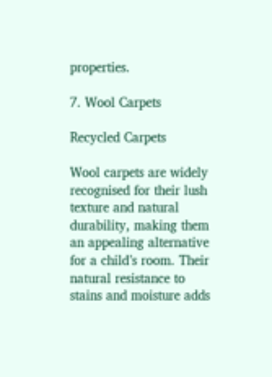properties.

7. Wool Carpets

Recycled Carpets

Wool carpets are widely recognised for their lush texture and natural durability, making them an appealing alternative for a child’s room. Their natural resistance to stains and moisture adds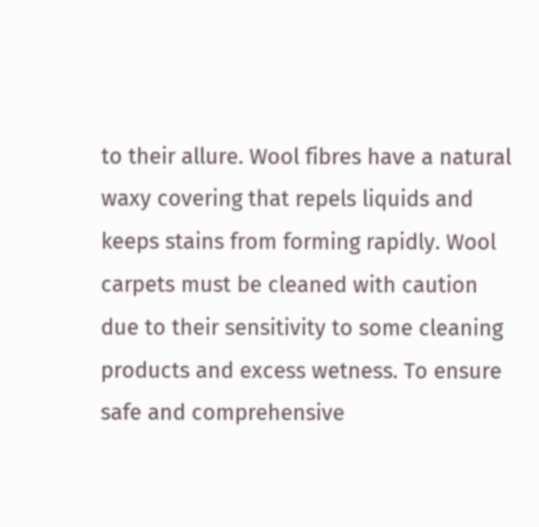to their allure. Wool fibres have a natural waxy covering that repels liquids and keeps stains from forming rapidly. Wool carpets must be cleaned with caution due to their sensitivity to some cleaning products and excess wetness. To ensure safe and comprehensive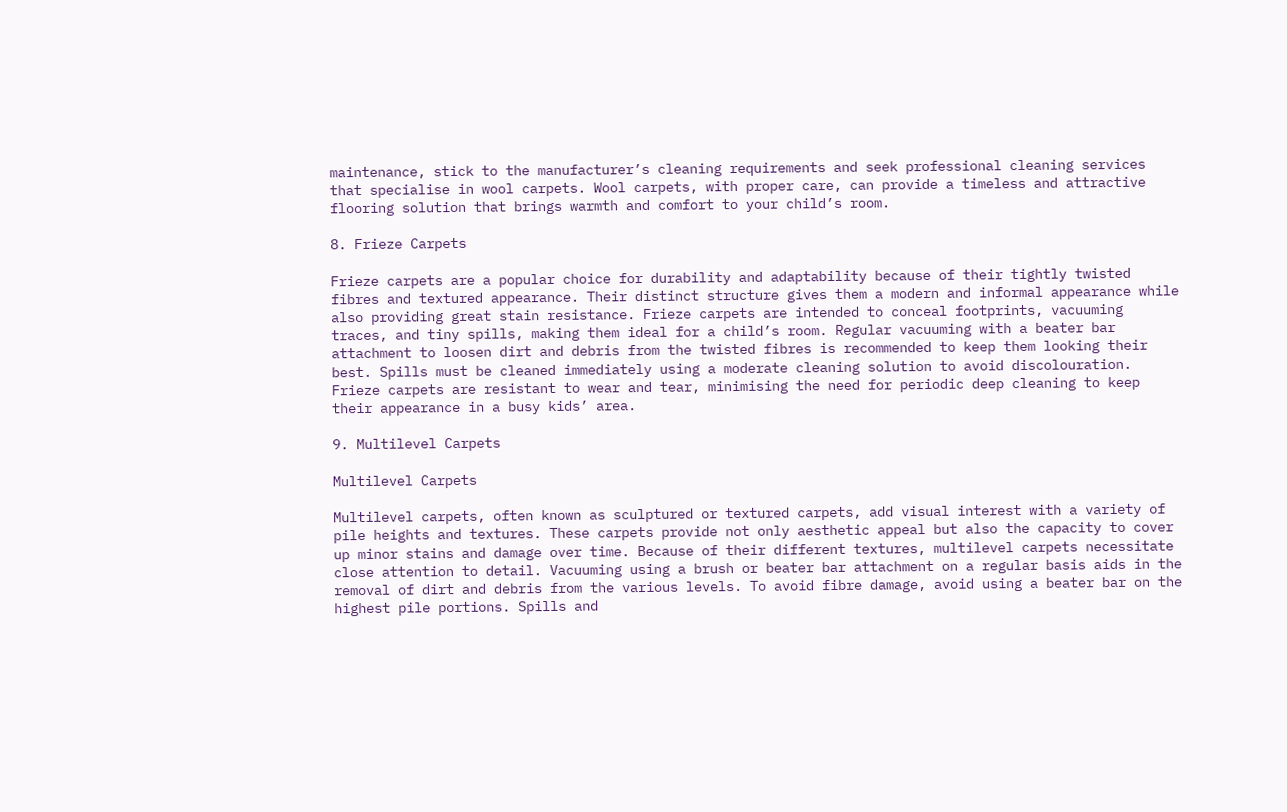maintenance, stick to the manufacturer’s cleaning requirements and seek professional cleaning services that specialise in wool carpets. Wool carpets, with proper care, can provide a timeless and attractive flooring solution that brings warmth and comfort to your child’s room.

8. Frieze Carpets

Frieze carpets are a popular choice for durability and adaptability because of their tightly twisted fibres and textured appearance. Their distinct structure gives them a modern and informal appearance while also providing great stain resistance. Frieze carpets are intended to conceal footprints, vacuuming traces, and tiny spills, making them ideal for a child’s room. Regular vacuuming with a beater bar attachment to loosen dirt and debris from the twisted fibres is recommended to keep them looking their best. Spills must be cleaned immediately using a moderate cleaning solution to avoid discolouration. Frieze carpets are resistant to wear and tear, minimising the need for periodic deep cleaning to keep their appearance in a busy kids’ area.

9. Multilevel Carpets

Multilevel Carpets

Multilevel carpets, often known as sculptured or textured carpets, add visual interest with a variety of pile heights and textures. These carpets provide not only aesthetic appeal but also the capacity to cover up minor stains and damage over time. Because of their different textures, multilevel carpets necessitate close attention to detail. Vacuuming using a brush or beater bar attachment on a regular basis aids in the removal of dirt and debris from the various levels. To avoid fibre damage, avoid using a beater bar on the highest pile portions. Spills and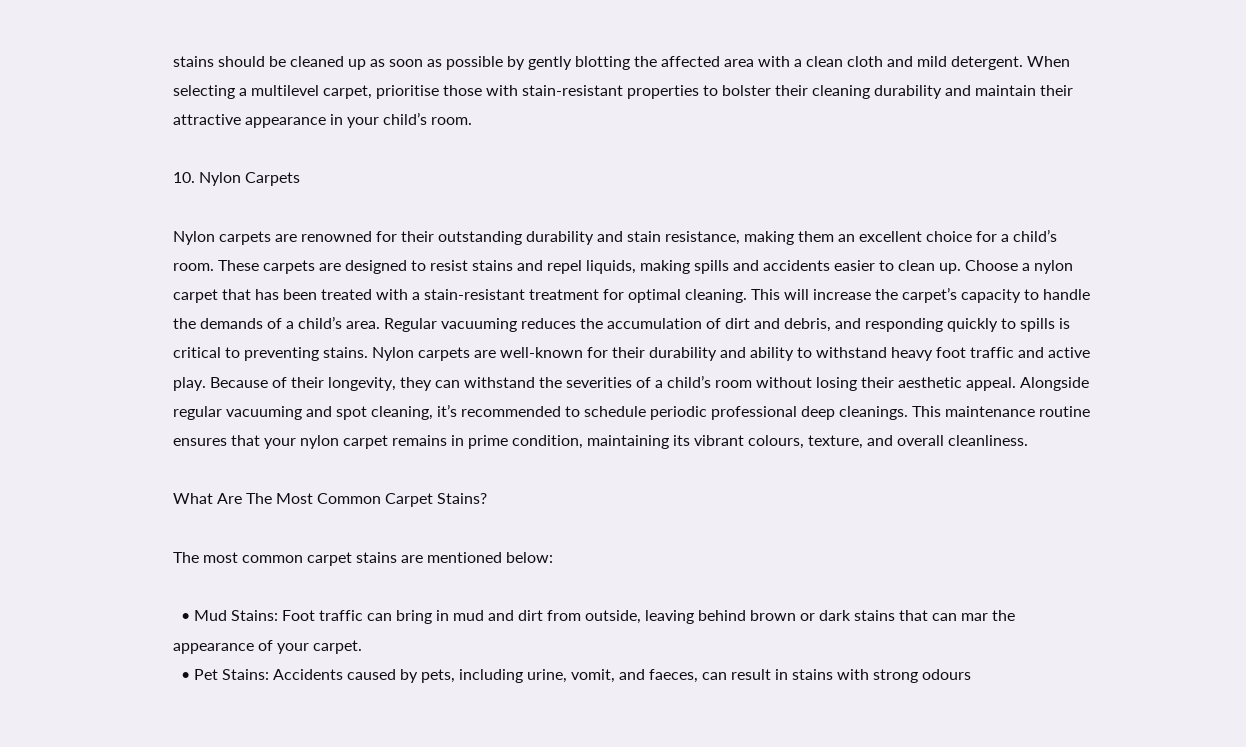stains should be cleaned up as soon as possible by gently blotting the affected area with a clean cloth and mild detergent. When selecting a multilevel carpet, prioritise those with stain-resistant properties to bolster their cleaning durability and maintain their attractive appearance in your child’s room.

10. Nylon Carpets

Nylon carpets are renowned for their outstanding durability and stain resistance, making them an excellent choice for a child’s room. These carpets are designed to resist stains and repel liquids, making spills and accidents easier to clean up. Choose a nylon carpet that has been treated with a stain-resistant treatment for optimal cleaning. This will increase the carpet’s capacity to handle the demands of a child’s area. Regular vacuuming reduces the accumulation of dirt and debris, and responding quickly to spills is critical to preventing stains. Nylon carpets are well-known for their durability and ability to withstand heavy foot traffic and active play. Because of their longevity, they can withstand the severities of a child’s room without losing their aesthetic appeal. Alongside regular vacuuming and spot cleaning, it’s recommended to schedule periodic professional deep cleanings. This maintenance routine ensures that your nylon carpet remains in prime condition, maintaining its vibrant colours, texture, and overall cleanliness.

What Are The Most Common Carpet Stains?

The most common carpet stains are mentioned below:

  • Mud Stains: Foot traffic can bring in mud and dirt from outside, leaving behind brown or dark stains that can mar the appearance of your carpet.
  • Pet Stains: Accidents caused by pets, including urine, vomit, and faeces, can result in stains with strong odours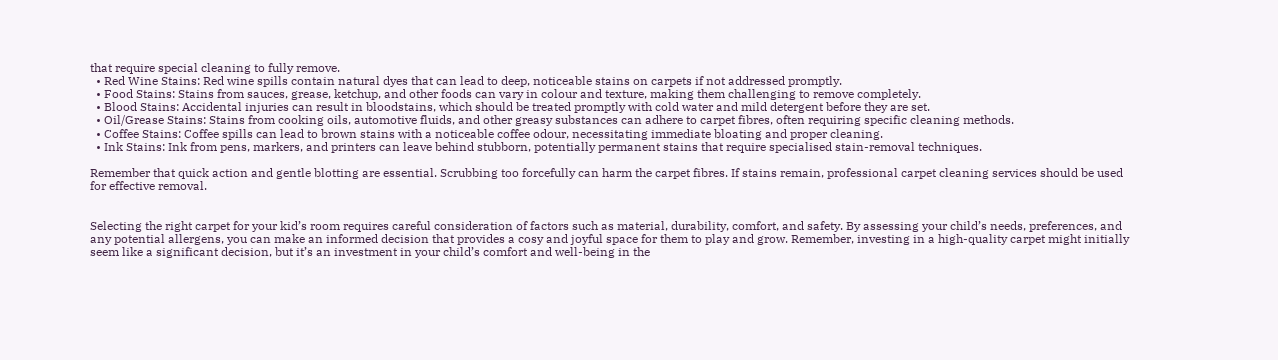that require special cleaning to fully remove.
  • Red Wine Stains: Red wine spills contain natural dyes that can lead to deep, noticeable stains on carpets if not addressed promptly.
  • Food Stains: Stains from sauces, grease, ketchup, and other foods can vary in colour and texture, making them challenging to remove completely.
  • Blood Stains: Accidental injuries can result in bloodstains, which should be treated promptly with cold water and mild detergent before they are set.
  • Oil/Grease Stains: Stains from cooking oils, automotive fluids, and other greasy substances can adhere to carpet fibres, often requiring specific cleaning methods.
  • Coffee Stains: Coffee spills can lead to brown stains with a noticeable coffee odour, necessitating immediate bloating and proper cleaning.
  • Ink Stains: Ink from pens, markers, and printers can leave behind stubborn, potentially permanent stains that require specialised stain-removal techniques.

Remember that quick action and gentle blotting are essential. Scrubbing too forcefully can harm the carpet fibres. If stains remain, professional carpet cleaning services should be used for effective removal.


Selecting the right carpet for your kid’s room requires careful consideration of factors such as material, durability, comfort, and safety. By assessing your child’s needs, preferences, and any potential allergens, you can make an informed decision that provides a cosy and joyful space for them to play and grow. Remember, investing in a high-quality carpet might initially seem like a significant decision, but it’s an investment in your child’s comfort and well-being in the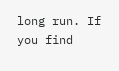long run. If you find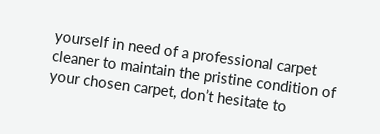yourself in need of a professional carpet cleaner to maintain the pristine condition of your chosen carpet, don’t hesitate to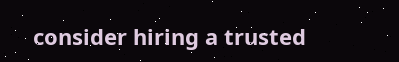consider hiring a trusted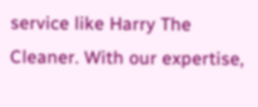service like Harry The Cleaner. With our expertise,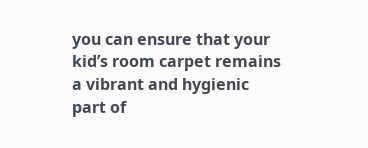you can ensure that your kid’s room carpet remains a vibrant and hygienic part of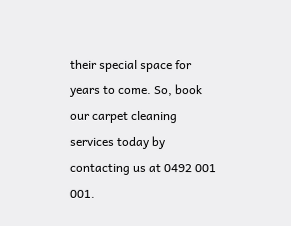their special space for years to come. So, book our carpet cleaning services today by contacting us at 0492 001 001.